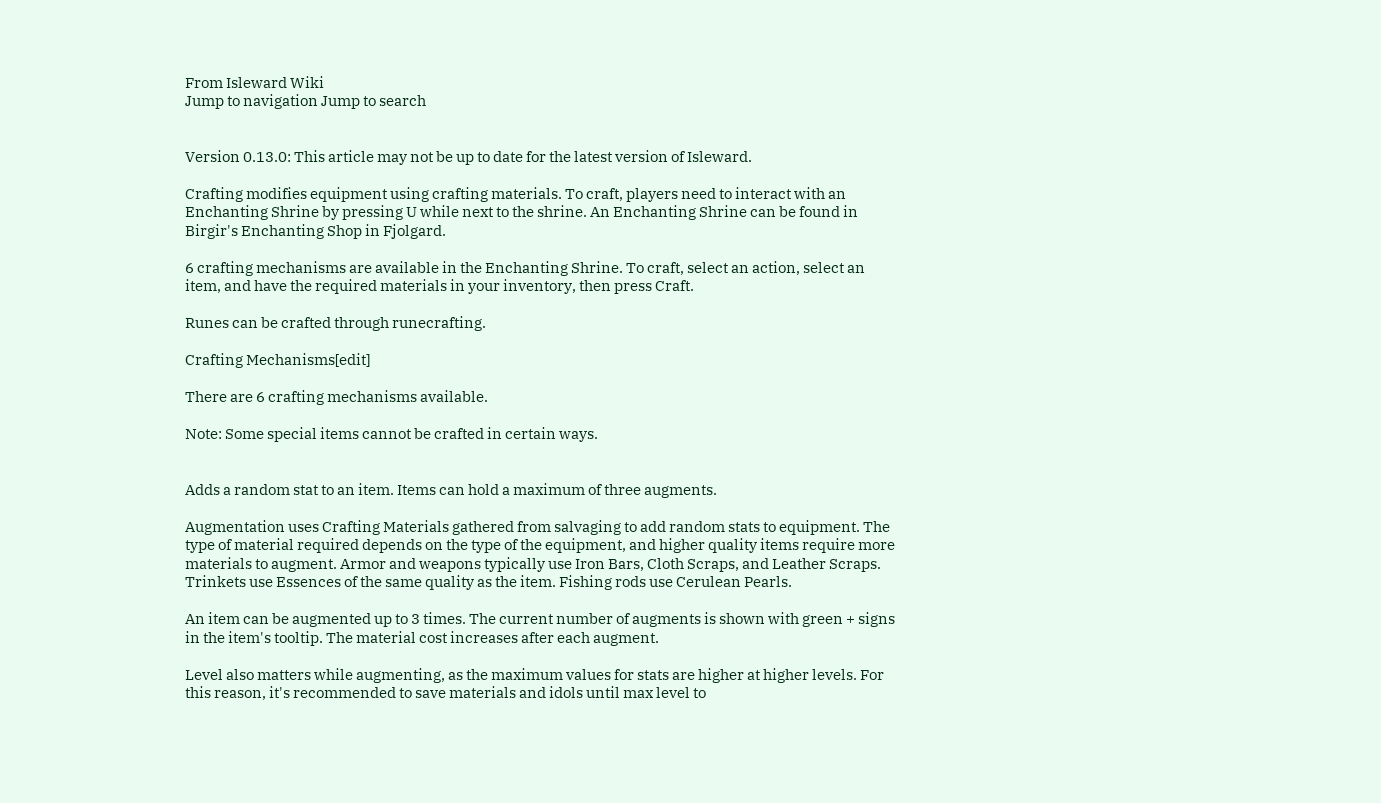From Isleward Wiki
Jump to navigation Jump to search


Version 0.13.0: This article may not be up to date for the latest version of Isleward.

Crafting modifies equipment using crafting materials. To craft, players need to interact with an Enchanting Shrine by pressing U while next to the shrine. An Enchanting Shrine can be found in Birgir's Enchanting Shop in Fjolgard.

6 crafting mechanisms are available in the Enchanting Shrine. To craft, select an action, select an item, and have the required materials in your inventory, then press Craft.

Runes can be crafted through runecrafting.

Crafting Mechanisms[edit]

There are 6 crafting mechanisms available.

Note: Some special items cannot be crafted in certain ways.


Adds a random stat to an item. Items can hold a maximum of three augments.

Augmentation uses Crafting Materials gathered from salvaging to add random stats to equipment. The type of material required depends on the type of the equipment, and higher quality items require more materials to augment. Armor and weapons typically use Iron Bars, Cloth Scraps, and Leather Scraps. Trinkets use Essences of the same quality as the item. Fishing rods use Cerulean Pearls.

An item can be augmented up to 3 times. The current number of augments is shown with green + signs in the item's tooltip. The material cost increases after each augment.

Level also matters while augmenting, as the maximum values for stats are higher at higher levels. For this reason, it's recommended to save materials and idols until max level to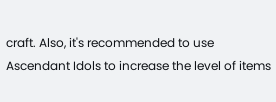craft. Also, it's recommended to use Ascendant Idols to increase the level of items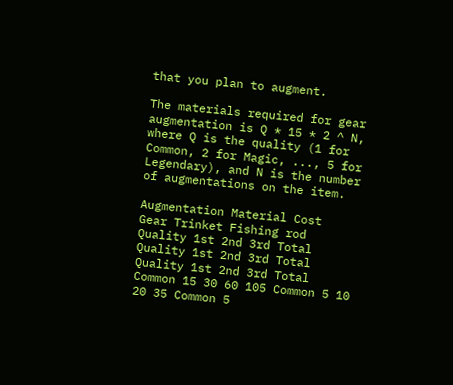that you plan to augment.

The materials required for gear augmentation is Q * 15 * 2 ^ N, where Q is the quality (1 for Common, 2 for Magic, ..., 5 for Legendary), and N is the number of augmentations on the item.

Augmentation Material Cost
Gear Trinket Fishing rod
Quality 1st 2nd 3rd Total Quality 1st 2nd 3rd Total Quality 1st 2nd 3rd Total
Common 15 30 60 105 Common 5 10 20 35 Common 5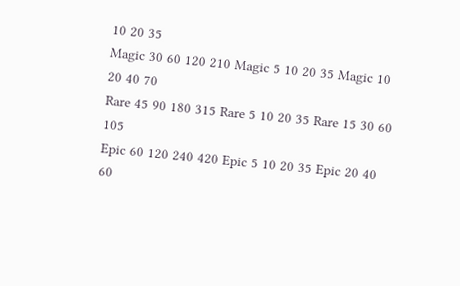10 20 35
Magic 30 60 120 210 Magic 5 10 20 35 Magic 10 20 40 70
Rare 45 90 180 315 Rare 5 10 20 35 Rare 15 30 60 105
Epic 60 120 240 420 Epic 5 10 20 35 Epic 20 40 60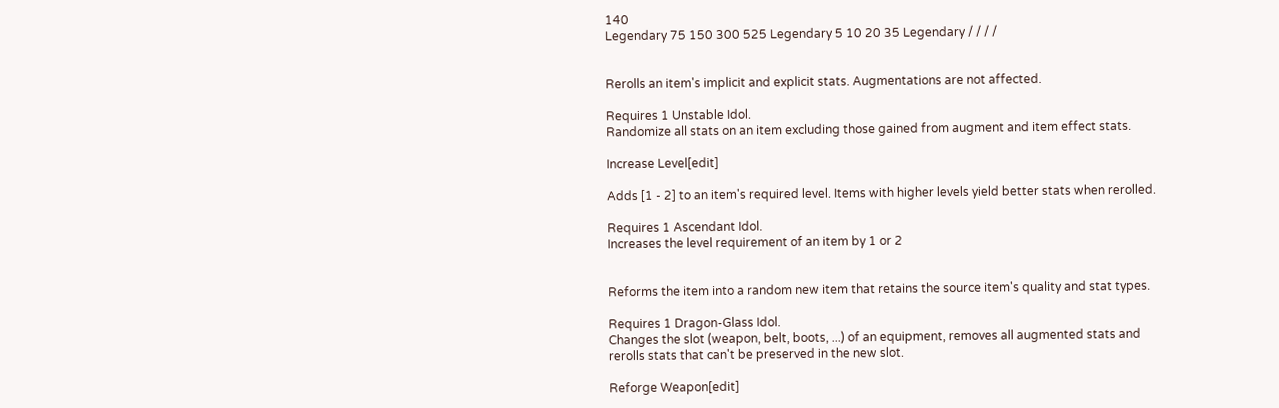140
Legendary 75 150 300 525 Legendary 5 10 20 35 Legendary / / / /


Rerolls an item's implicit and explicit stats. Augmentations are not affected.

Requires 1 Unstable Idol.
Randomize all stats on an item excluding those gained from augment and item effect stats.

Increase Level[edit]

Adds [1 - 2] to an item's required level. Items with higher levels yield better stats when rerolled.

Requires 1 Ascendant Idol.
Increases the level requirement of an item by 1 or 2


Reforms the item into a random new item that retains the source item's quality and stat types.

Requires 1 Dragon-Glass Idol.
Changes the slot (weapon, belt, boots, ...) of an equipment, removes all augmented stats and rerolls stats that can't be preserved in the new slot.

Reforge Weapon[edit]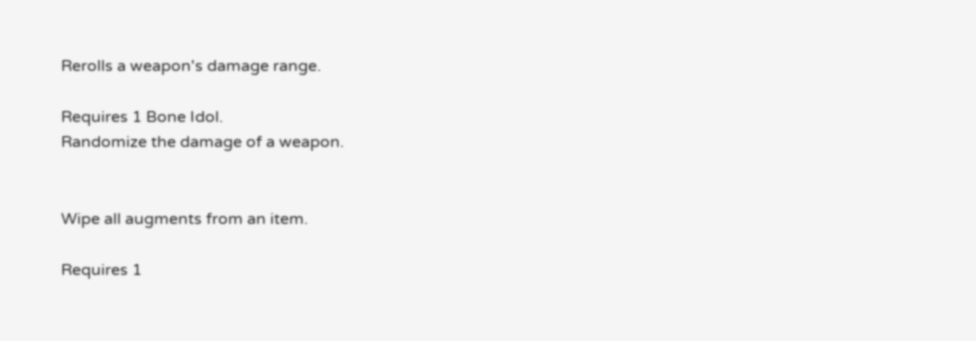Rerolls a weapon's damage range.

Requires 1 Bone Idol.
Randomize the damage of a weapon.


Wipe all augments from an item.

Requires 1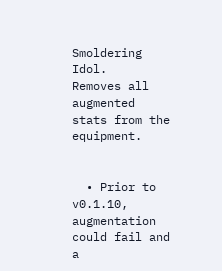Smoldering Idol.
Removes all augmented stats from the equipment.


  • Prior to v0.1.10, augmentation could fail and a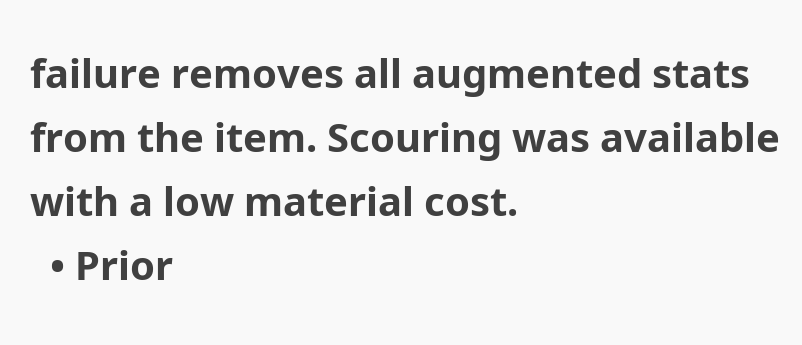failure removes all augmented stats from the item. Scouring was available with a low material cost.
  • Prior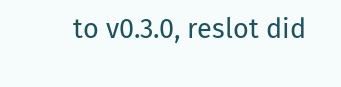to v0.3.0, reslot did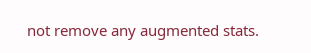not remove any augmented stats.